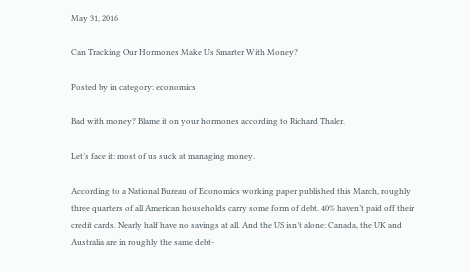May 31, 2016

Can Tracking Our Hormones Make Us Smarter With Money?

Posted by in category: economics

Bad with money? Blame it on your hormones according to Richard Thaler.

Let’s face it: most of us suck at managing money.

According to a National Bureau of Economics working paper published this March, roughly three quarters of all American households carry some form of debt. 40% haven’t paid off their credit cards. Nearly half have no savings at all. And the US isn’t alone: Canada, the UK and Australia are in roughly the same debt-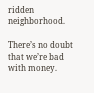ridden neighborhood.

There’s no doubt that we’re bad with money.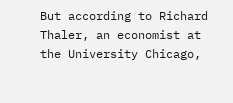But according to Richard Thaler, an economist at the University Chicago,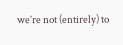we’re not (entirely) to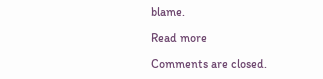blame.

Read more

Comments are closed.